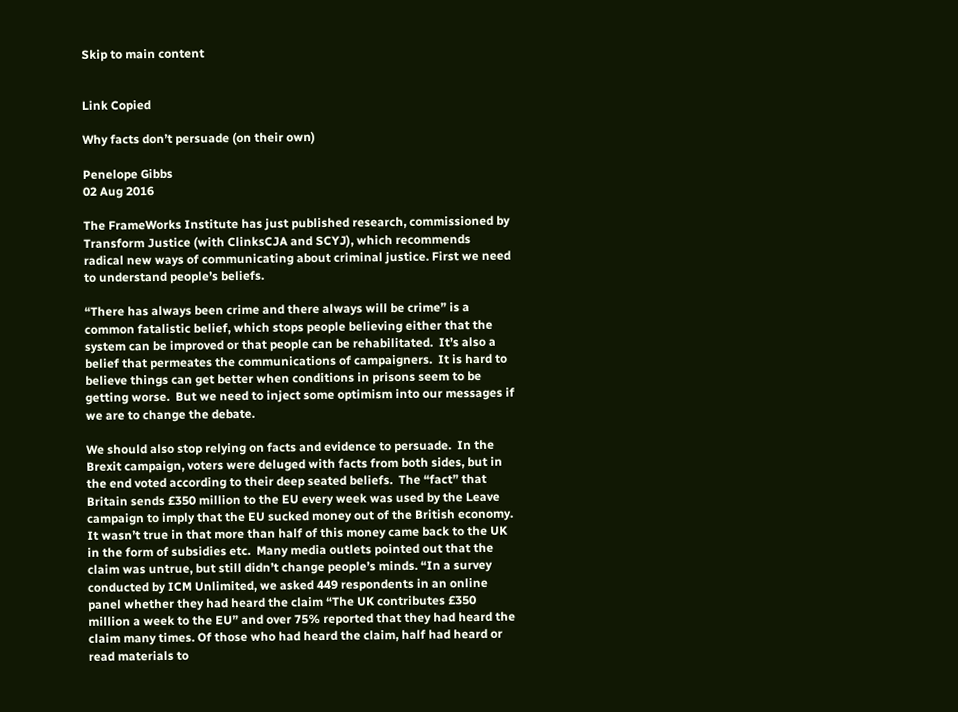Skip to main content


Link Copied

Why facts don’t persuade (on their own)

Penelope Gibbs
02 Aug 2016

The FrameWorks Institute has just published research, commissioned by Transform Justice (with ClinksCJA and SCYJ), which recommends radical new ways of communicating about criminal justice. First we need to understand people’s beliefs.

“There has always been crime and there always will be crime” is a common fatalistic belief, which stops people believing either that the system can be improved or that people can be rehabilitated.  It’s also a belief that permeates the communications of campaigners.  It is hard to believe things can get better when conditions in prisons seem to be getting worse.  But we need to inject some optimism into our messages if we are to change the debate.

We should also stop relying on facts and evidence to persuade.  In the Brexit campaign, voters were deluged with facts from both sides, but in the end voted according to their deep seated beliefs.  The “fact” that Britain sends £350 million to the EU every week was used by the Leave campaign to imply that the EU sucked money out of the British economy.  It wasn’t true in that more than half of this money came back to the UK in the form of subsidies etc.  Many media outlets pointed out that the claim was untrue, but still didn’t change people’s minds. “In a survey conducted by ICM Unlimited, we asked 449 respondents in an online panel whether they had heard the claim “The UK contributes £350 million a week to the EU” and over 75% reported that they had heard the claim many times. Of those who had heard the claim, half had heard or read materials to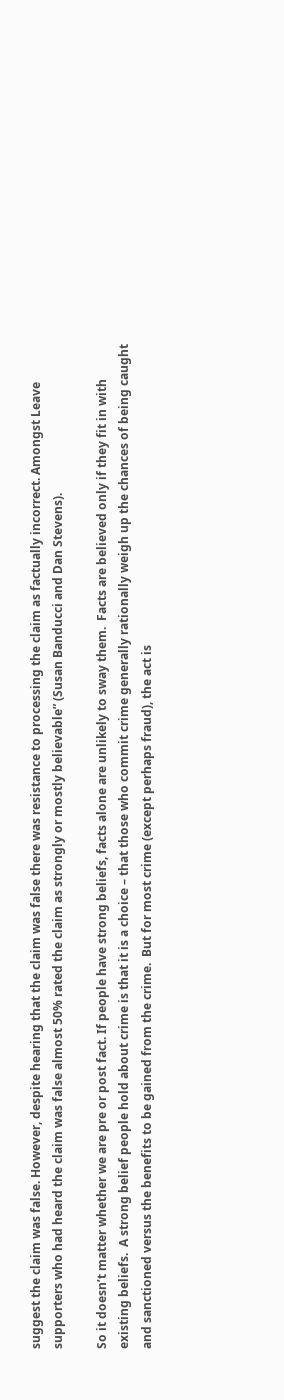suggest the claim was false. However, despite hearing that the claim was false there was resistance to processing the claim as factually incorrect. Amongst Leave supporters who had heard the claim was false almost 50% rated the claim as strongly or mostly believable” (Susan Banducci and Dan Stevens).

So it doesn’t matter whether we are pre or post fact. If people have strong beliefs, facts alone are unlikely to sway them.  Facts are believed only if they fit in with existing beliefs.  A strong belief people hold about crime is that it is a choice – that those who commit crime generally rationally weigh up the chances of being caught and sanctioned versus the benefits to be gained from the crime.  But for most crime (except perhaps fraud), the act is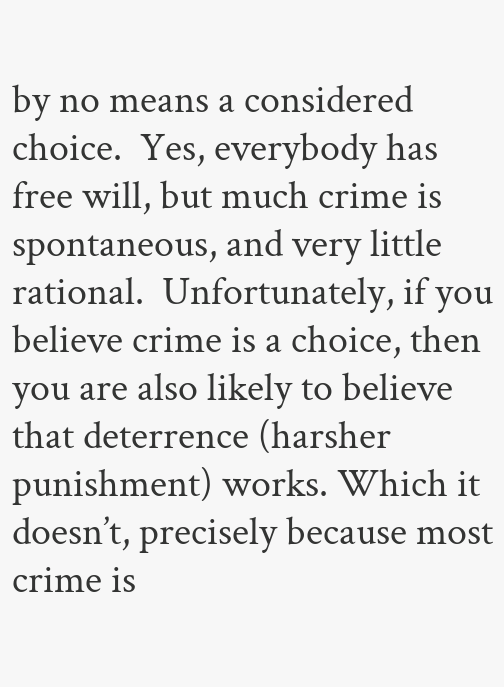by no means a considered choice.  Yes, everybody has free will, but much crime is spontaneous, and very little rational.  Unfortunately, if you believe crime is a choice, then you are also likely to believe that deterrence (harsher punishment) works. Which it doesn’t, precisely because most crime is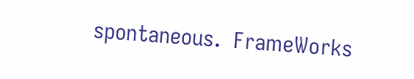spontaneous.  FrameWorks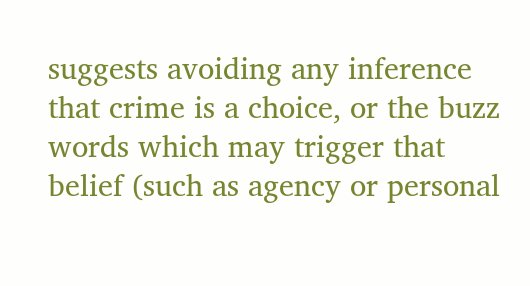suggests avoiding any inference that crime is a choice, or the buzz words which may trigger that belief (such as agency or personal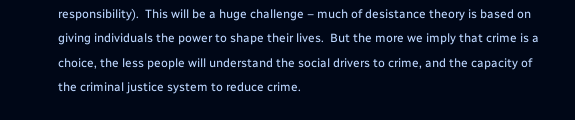responsibility).  This will be a huge challenge – much of desistance theory is based on giving individuals the power to shape their lives.  But the more we imply that crime is a choice, the less people will understand the social drivers to crime, and the capacity of the criminal justice system to reduce crime.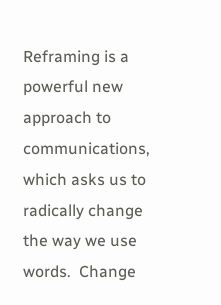Reframing is a powerful new approach to communications, which asks us to radically change the way we use words.  Change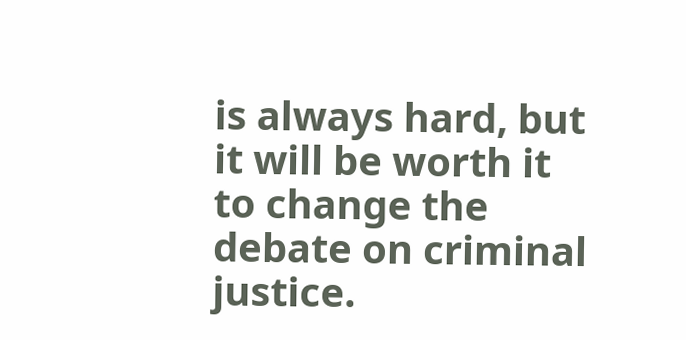is always hard, but it will be worth it to change the debate on criminal justice.